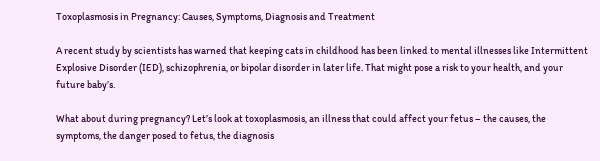Toxoplasmosis in Pregnancy: Causes, Symptoms, Diagnosis and Treatment

A recent study by scientists has warned that keeping cats in childhood has been linked to mental illnesses like Intermittent Explosive Disorder (IED), schizophrenia, or bipolar disorder in later life. That might pose a risk to your health, and your future baby’s.

What about during pregnancy? Let’s look at toxoplasmosis, an illness that could affect your fetus – the causes, the symptoms, the danger posed to fetus, the diagnosis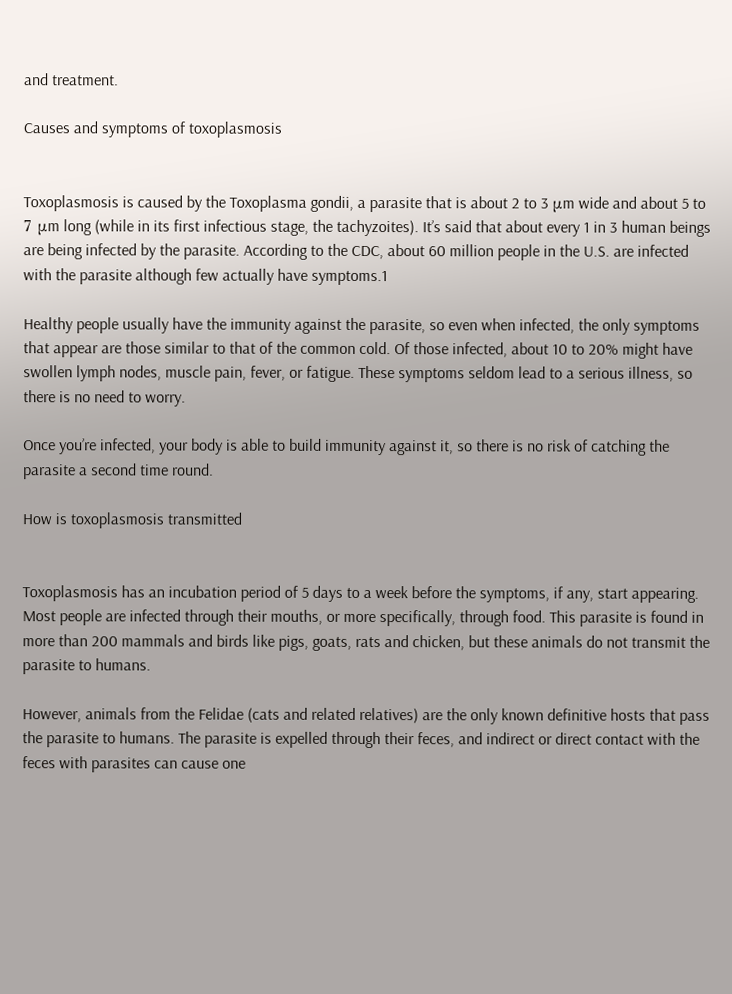and treatment.

Causes and symptoms of toxoplasmosis


Toxoplasmosis is caused by the Toxoplasma gondii, a parasite that is about 2 to 3 μm wide and about 5 to 7 μm long (while in its first infectious stage, the tachyzoites). It’s said that about every 1 in 3 human beings are being infected by the parasite. According to the CDC, about 60 million people in the U.S. are infected with the parasite although few actually have symptoms.1

Healthy people usually have the immunity against the parasite, so even when infected, the only symptoms that appear are those similar to that of the common cold. Of those infected, about 10 to 20% might have swollen lymph nodes, muscle pain, fever, or fatigue. These symptoms seldom lead to a serious illness, so there is no need to worry.

Once you’re infected, your body is able to build immunity against it, so there is no risk of catching the parasite a second time round.

How is toxoplasmosis transmitted


Toxoplasmosis has an incubation period of 5 days to a week before the symptoms, if any, start appearing. Most people are infected through their mouths, or more specifically, through food. This parasite is found in more than 200 mammals and birds like pigs, goats, rats and chicken, but these animals do not transmit the parasite to humans.

However, animals from the Felidae (cats and related relatives) are the only known definitive hosts that pass the parasite to humans. The parasite is expelled through their feces, and indirect or direct contact with the feces with parasites can cause one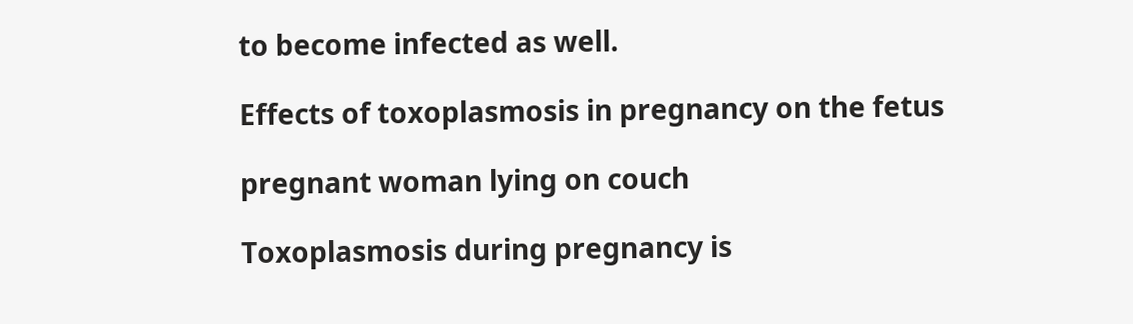to become infected as well.

Effects of toxoplasmosis in pregnancy on the fetus

pregnant woman lying on couch

Toxoplasmosis during pregnancy is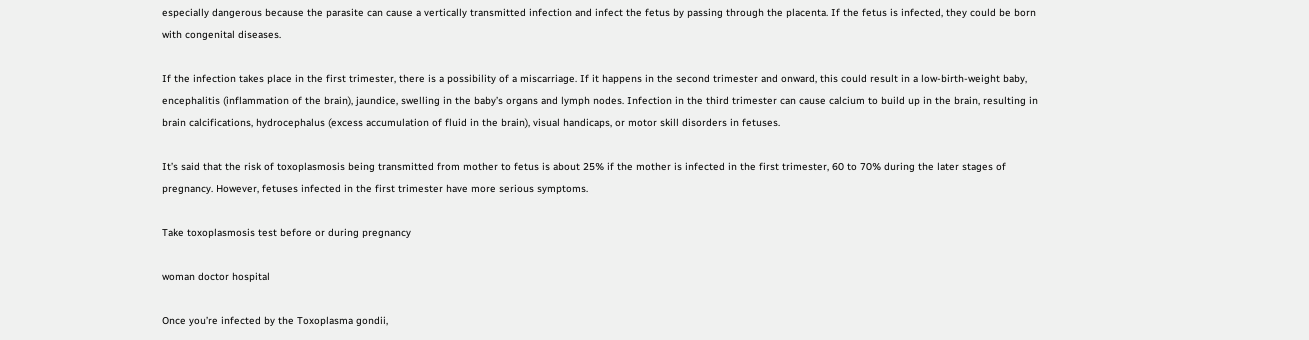especially dangerous because the parasite can cause a vertically transmitted infection and infect the fetus by passing through the placenta. If the fetus is infected, they could be born with congenital diseases.

If the infection takes place in the first trimester, there is a possibility of a miscarriage. If it happens in the second trimester and onward, this could result in a low-birth-weight baby, encephalitis (inflammation of the brain), jaundice, swelling in the baby’s organs and lymph nodes. Infection in the third trimester can cause calcium to build up in the brain, resulting in brain calcifications, hydrocephalus (excess accumulation of fluid in the brain), visual handicaps, or motor skill disorders in fetuses.

It’s said that the risk of toxoplasmosis being transmitted from mother to fetus is about 25% if the mother is infected in the first trimester, 60 to 70% during the later stages of pregnancy. However, fetuses infected in the first trimester have more serious symptoms.

Take toxoplasmosis test before or during pregnancy

woman doctor hospital

Once you’re infected by the Toxoplasma gondii,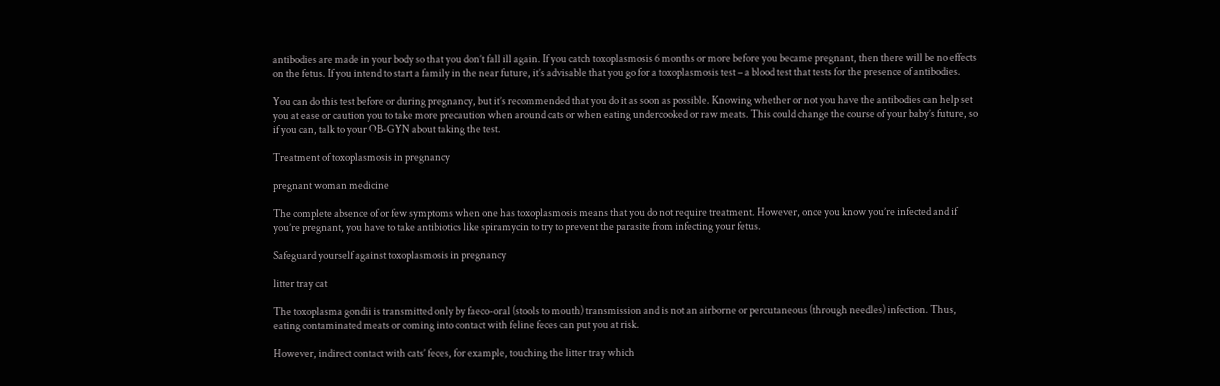antibodies are made in your body so that you don’t fall ill again. If you catch toxoplasmosis 6 months or more before you became pregnant, then there will be no effects on the fetus. If you intend to start a family in the near future, it’s advisable that you go for a toxoplasmosis test – a blood test that tests for the presence of antibodies.

You can do this test before or during pregnancy, but it’s recommended that you do it as soon as possible. Knowing whether or not you have the antibodies can help set you at ease or caution you to take more precaution when around cats or when eating undercooked or raw meats. This could change the course of your baby’s future, so if you can, talk to your OB-GYN about taking the test.

Treatment of toxoplasmosis in pregnancy

pregnant woman medicine

The complete absence of or few symptoms when one has toxoplasmosis means that you do not require treatment. However, once you know you’re infected and if you’re pregnant, you have to take antibiotics like spiramycin to try to prevent the parasite from infecting your fetus.

Safeguard yourself against toxoplasmosis in pregnancy

litter tray cat

The toxoplasma gondii is transmitted only by faeco-oral (stools to mouth) transmission and is not an airborne or percutaneous (through needles) infection. Thus, eating contaminated meats or coming into contact with feline feces can put you at risk.

However, indirect contact with cats’ feces, for example, touching the litter tray which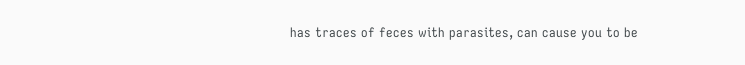has traces of feces with parasites, can cause you to be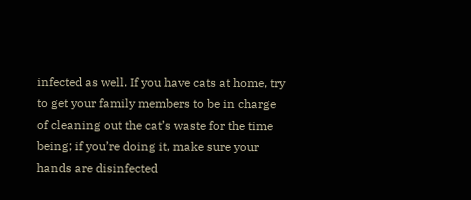infected as well. If you have cats at home, try to get your family members to be in charge of cleaning out the cat’s waste for the time being; if you’re doing it, make sure your hands are disinfected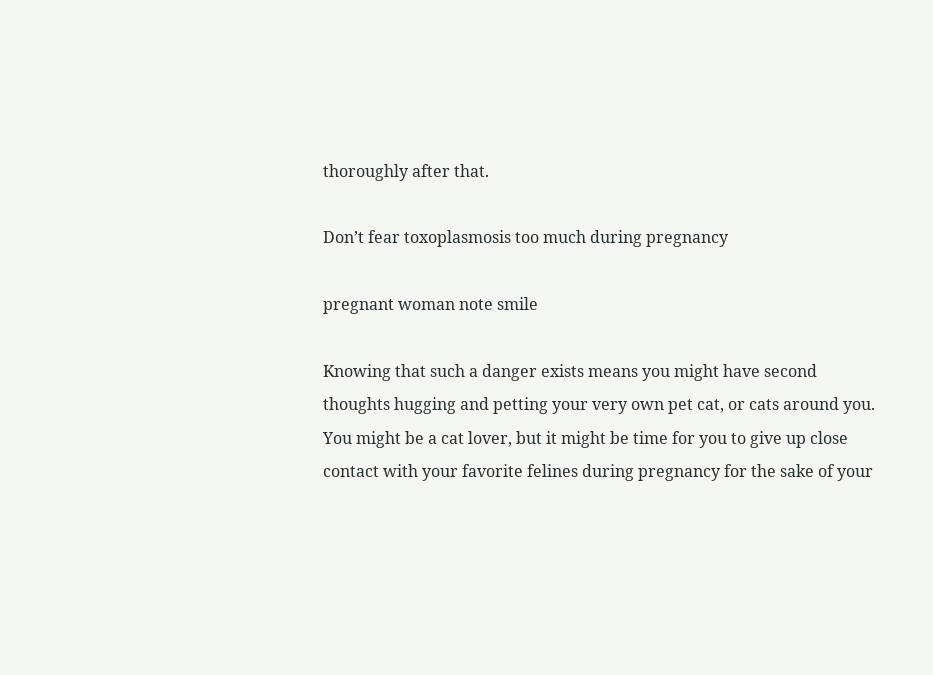thoroughly after that.

Don’t fear toxoplasmosis too much during pregnancy

pregnant woman note smile

Knowing that such a danger exists means you might have second thoughts hugging and petting your very own pet cat, or cats around you. You might be a cat lover, but it might be time for you to give up close contact with your favorite felines during pregnancy for the sake of your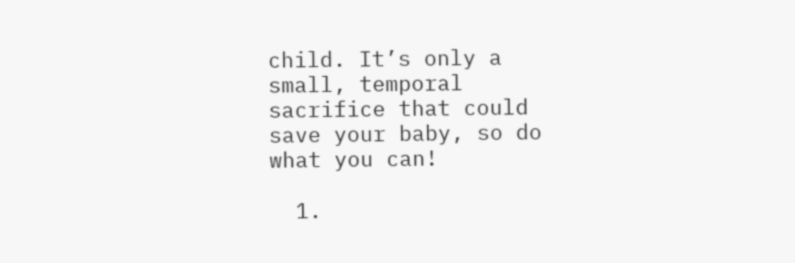child. It’s only a small, temporal sacrifice that could save your baby, so do what you can!

  1.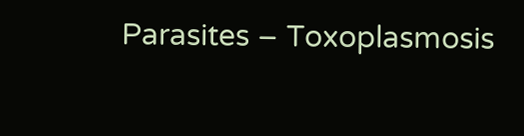Parasites – Toxoplasmosis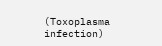(Toxoplasma infection)